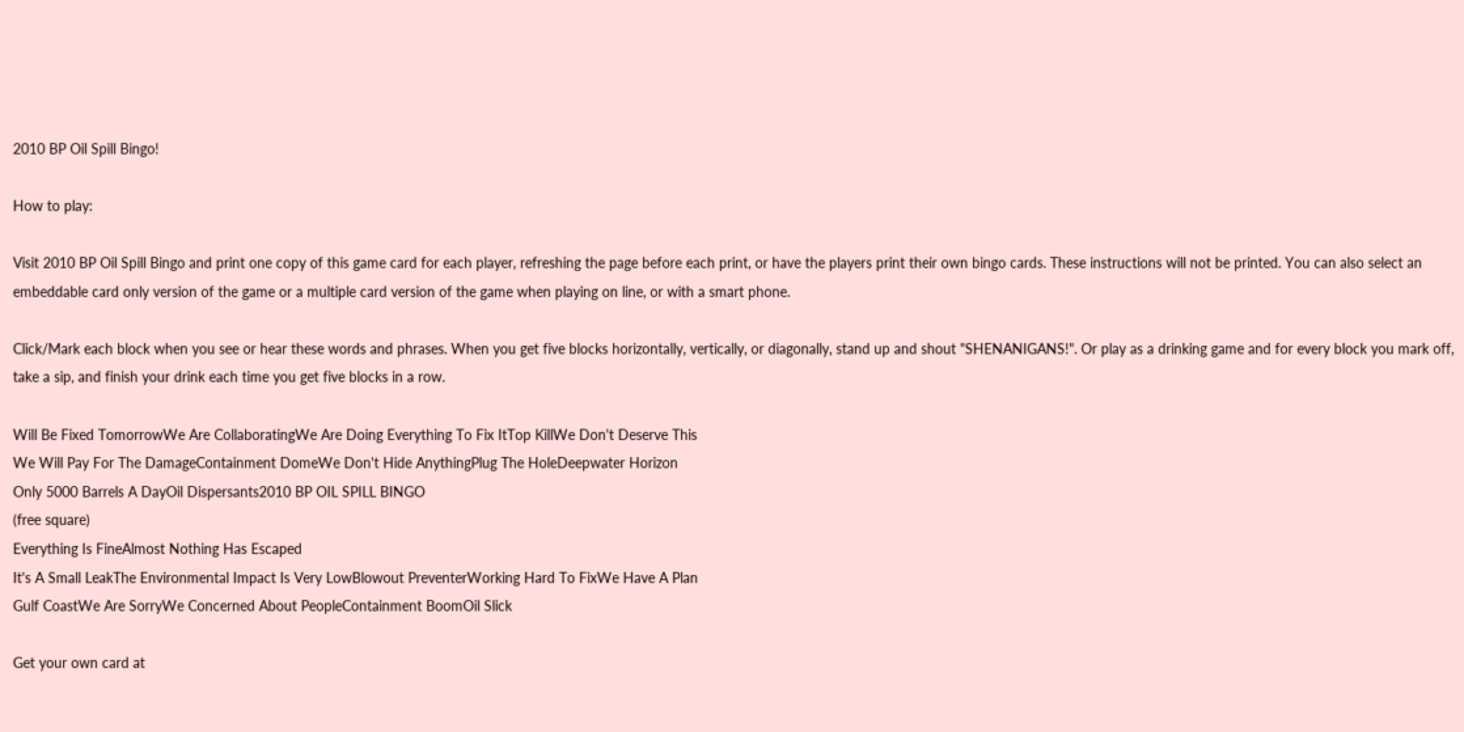2010 BP Oil Spill Bingo!

How to play:

Visit 2010 BP Oil Spill Bingo and print one copy of this game card for each player, refreshing the page before each print, or have the players print their own bingo cards. These instructions will not be printed. You can also select an embeddable card only version of the game or a multiple card version of the game when playing on line, or with a smart phone.

Click/Mark each block when you see or hear these words and phrases. When you get five blocks horizontally, vertically, or diagonally, stand up and shout "SHENANIGANS!". Or play as a drinking game and for every block you mark off, take a sip, and finish your drink each time you get five blocks in a row.

Will Be Fixed TomorrowWe Are CollaboratingWe Are Doing Everything To Fix ItTop KillWe Don't Deserve This
We Will Pay For The DamageContainment DomeWe Don't Hide AnythingPlug The HoleDeepwater Horizon
Only 5000 Barrels A DayOil Dispersants2010 BP OIL SPILL BINGO
(free square)
Everything Is FineAlmost Nothing Has Escaped
It's A Small LeakThe Environmental Impact Is Very LowBlowout PreventerWorking Hard To FixWe Have A Plan
Gulf CoastWe Are SorryWe Concerned About PeopleContainment BoomOil Slick

Get your own card at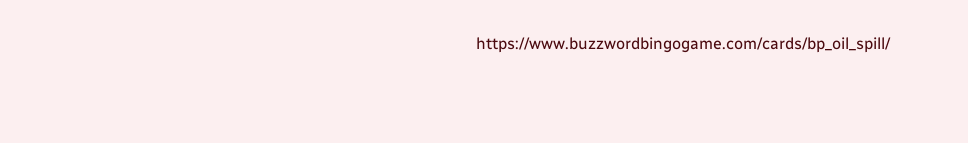https://www.buzzwordbingogame.com/cards/bp_oil_spill/